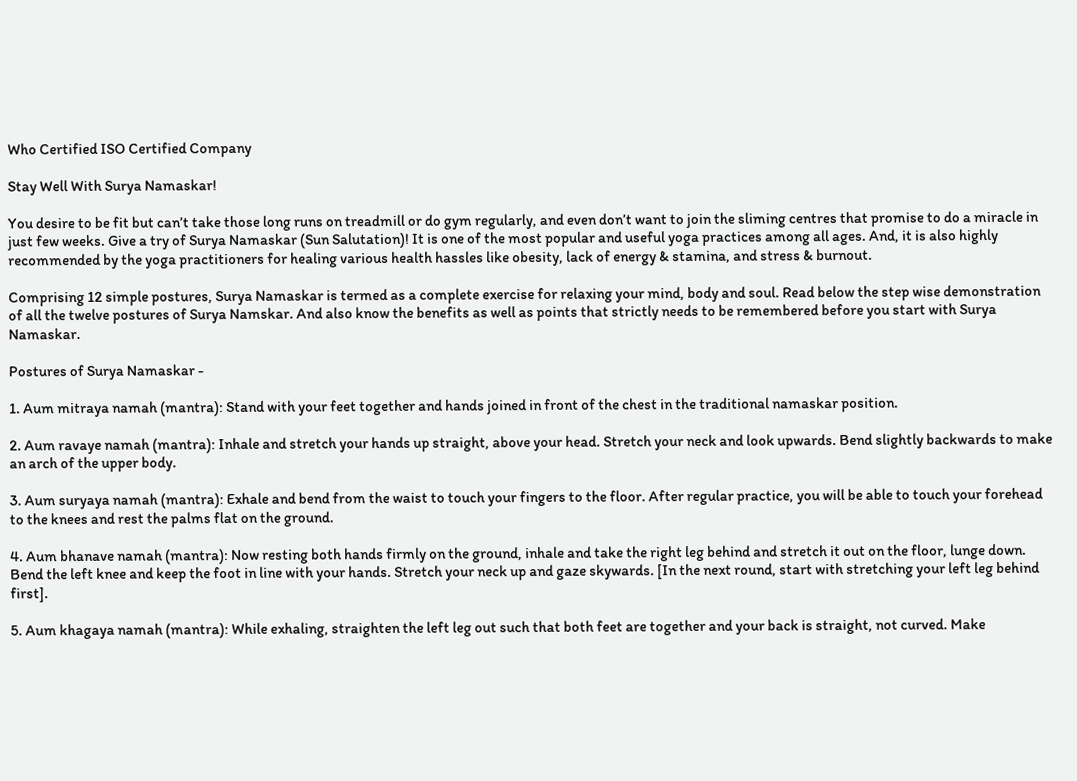Who Certified ISO Certified Company

Stay Well With Surya Namaskar!

You desire to be fit but can’t take those long runs on treadmill or do gym regularly, and even don’t want to join the sliming centres that promise to do a miracle in just few weeks. Give a try of Surya Namaskar (Sun Salutation)! It is one of the most popular and useful yoga practices among all ages. And, it is also highly recommended by the yoga practitioners for healing various health hassles like obesity, lack of energy & stamina, and stress & burnout.

Comprising 12 simple postures, Surya Namaskar is termed as a complete exercise for relaxing your mind, body and soul. Read below the step wise demonstration of all the twelve postures of Surya Namskar. And also know the benefits as well as points that strictly needs to be remembered before you start with Surya Namaskar.

Postures of Surya Namaskar -

1. Aum mitraya namah (mantra): Stand with your feet together and hands joined in front of the chest in the traditional namaskar position.

2. Aum ravaye namah (mantra): Inhale and stretch your hands up straight, above your head. Stretch your neck and look upwards. Bend slightly backwards to make an arch of the upper body.

3. Aum suryaya namah (mantra): Exhale and bend from the waist to touch your fingers to the floor. After regular practice, you will be able to touch your forehead to the knees and rest the palms flat on the ground.

4. Aum bhanave namah (mantra): Now resting both hands firmly on the ground, inhale and take the right leg behind and stretch it out on the floor, lunge down. Bend the left knee and keep the foot in line with your hands. Stretch your neck up and gaze skywards. [In the next round, start with stretching your left leg behind first].

5. Aum khagaya namah (mantra): While exhaling, straighten the left leg out such that both feet are together and your back is straight, not curved. Make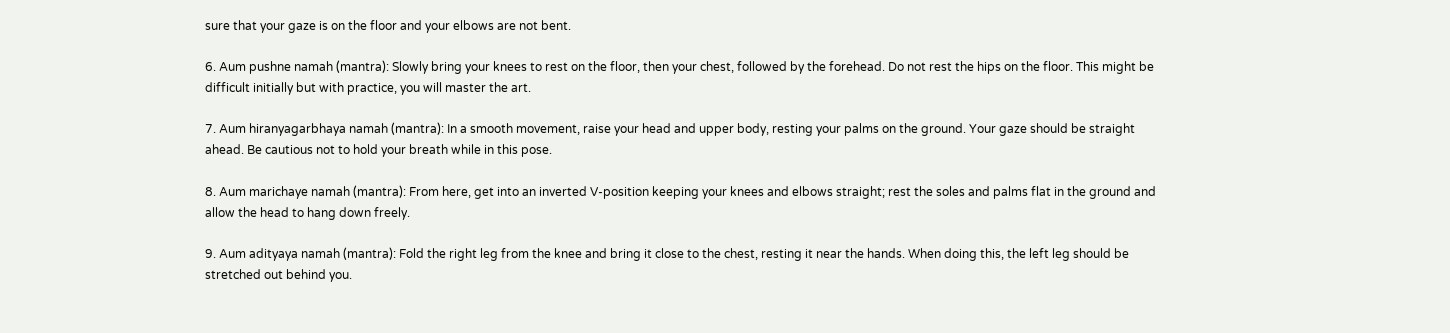sure that your gaze is on the floor and your elbows are not bent.

6. Aum pushne namah (mantra): Slowly bring your knees to rest on the floor, then your chest, followed by the forehead. Do not rest the hips on the floor. This might be difficult initially but with practice, you will master the art.

7. Aum hiranyagarbhaya namah (mantra): In a smooth movement, raise your head and upper body, resting your palms on the ground. Your gaze should be straight ahead. Be cautious not to hold your breath while in this pose.

8. Aum marichaye namah (mantra): From here, get into an inverted V-position keeping your knees and elbows straight; rest the soles and palms flat in the ground and allow the head to hang down freely.

9. Aum adityaya namah (mantra): Fold the right leg from the knee and bring it close to the chest, resting it near the hands. When doing this, the left leg should be stretched out behind you.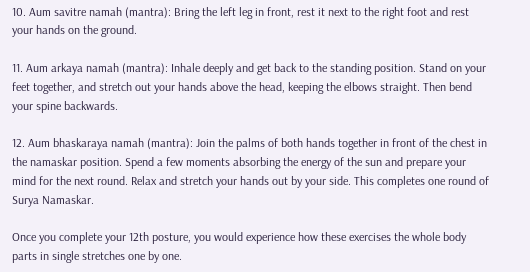10. Aum savitre namah (mantra): Bring the left leg in front, rest it next to the right foot and rest your hands on the ground.

11. Aum arkaya namah (mantra): Inhale deeply and get back to the standing position. Stand on your feet together, and stretch out your hands above the head, keeping the elbows straight. Then bend your spine backwards.

12. Aum bhaskaraya namah (mantra): Join the palms of both hands together in front of the chest in the namaskar position. Spend a few moments absorbing the energy of the sun and prepare your mind for the next round. Relax and stretch your hands out by your side. This completes one round of Surya Namaskar.

Once you complete your 12th posture, you would experience how these exercises the whole body parts in single stretches one by one.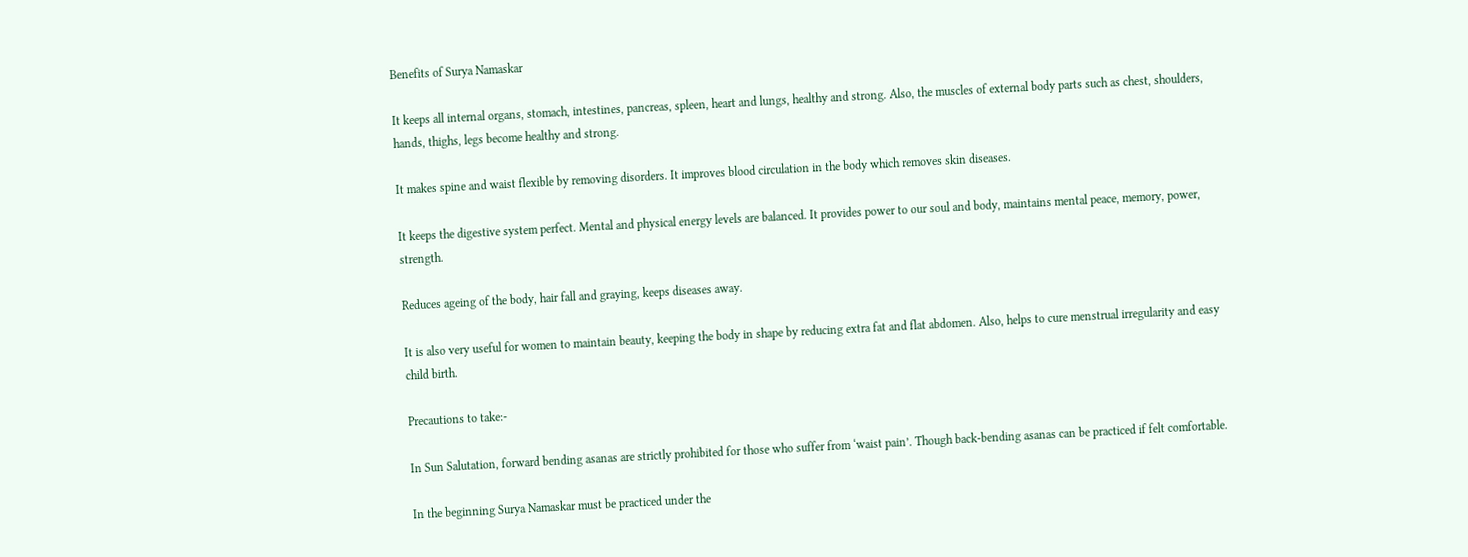Benefits of Surya Namaskar

It keeps all internal organs, stomach, intestines, pancreas, spleen, heart and lungs, healthy and strong. Also, the muscles of external body parts such as chest, shoulders, hands, thighs, legs become healthy and strong.

It makes spine and waist flexible by removing disorders. It improves blood circulation in the body which removes skin diseases.

It keeps the digestive system perfect. Mental and physical energy levels are balanced. It provides power to our soul and body, maintains mental peace, memory, power, strength.

Reduces ageing of the body, hair fall and graying, keeps diseases away.

It is also very useful for women to maintain beauty, keeping the body in shape by reducing extra fat and flat abdomen. Also, helps to cure menstrual irregularity and easy child birth.

Precautions to take:-

In Sun Salutation, forward bending asanas are strictly prohibited for those who suffer from ‘waist pain’. Though back-bending asanas can be practiced if felt comfortable.

In the beginning Surya Namaskar must be practiced under the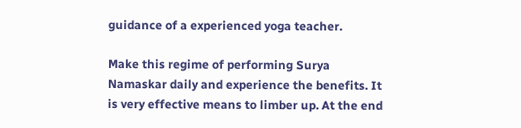guidance of a experienced yoga teacher.

Make this regime of performing Surya Namaskar daily and experience the benefits. It is very effective means to limber up. At the end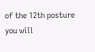of the 12th posture you will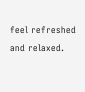feel refreshed and relaxed.